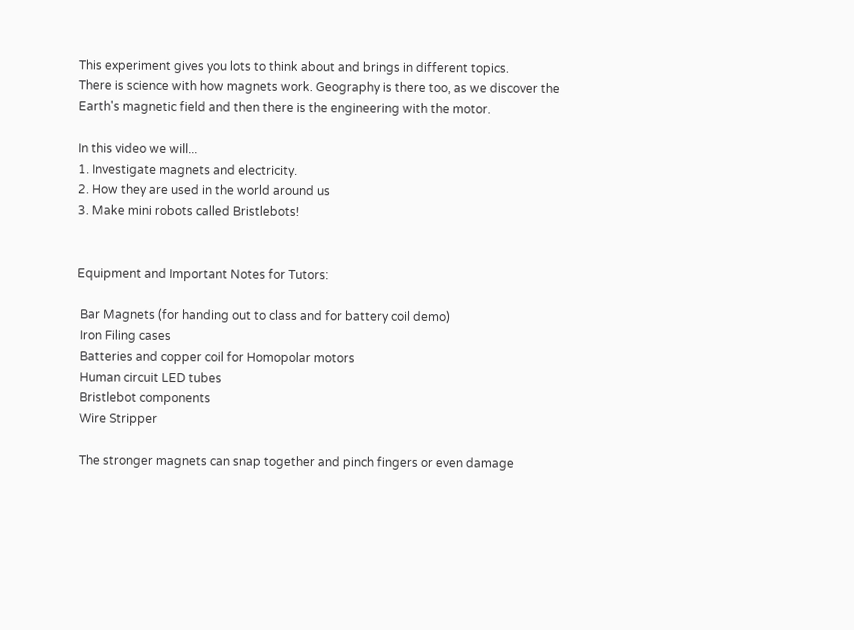This experiment gives you lots to think about and brings in different topics.
There is science with how magnets work. Geography is there too, as we discover the Earth's magnetic field and then there is the engineering with the motor.

In this video we will...
1. Investigate magnets and electricity.
2. How they are used in the world around us
3. Make mini robots called Bristlebots!


Equipment and Important Notes for Tutors:

 Bar Magnets (for handing out to class and for battery coil demo)
 Iron Filing cases
 Batteries and copper coil for Homopolar motors
 Human circuit LED tubes
 Bristlebot components
 Wire Stripper

 The stronger magnets can snap together and pinch fingers or even damage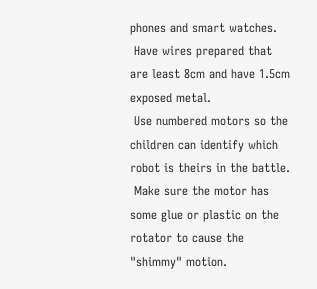phones and smart watches.
 Have wires prepared that are least 8cm and have 1.5cm exposed metal.
 Use numbered motors so the children can identify which robot is theirs in the battle.
 Make sure the motor has some glue or plastic on the rotator to cause the "shimmy" motion.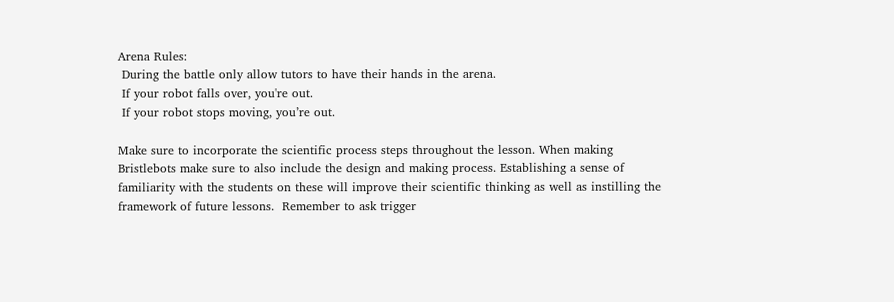Arena Rules:
 During the battle only allow tutors to have their hands in the arena.
 If your robot falls over, you're out.
 If your robot stops moving, you’re out.

Make sure to incorporate the scientific process steps throughout the lesson. When making Bristlebots make sure to also include the design and making process. Establishing a sense of familiarity with the students on these will improve their scientific thinking as well as instilling the framework of future lessons.  Remember to ask trigger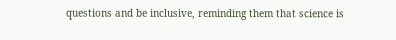questions and be inclusive, reminding them that science is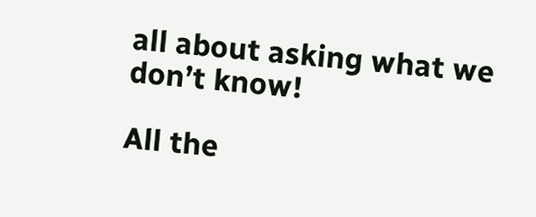all about asking what we don’t know!

All the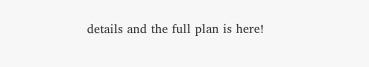details and the full plan is here!